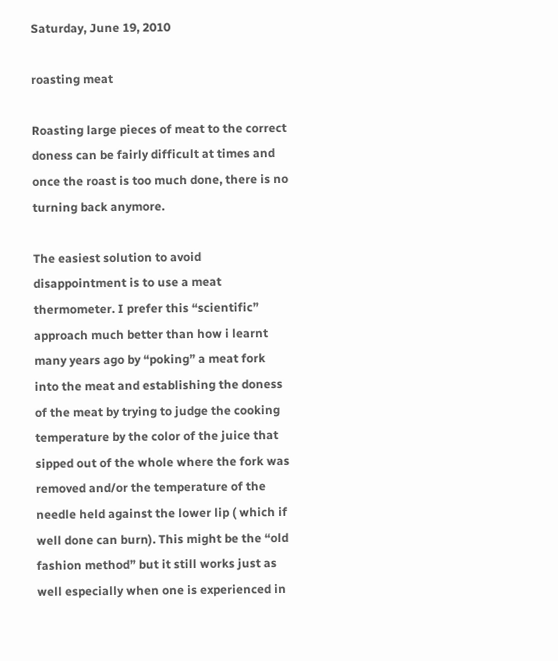Saturday, June 19, 2010

roasting meat

Roasting large pieces of meat to the correct doness can be fairly difficult at times and once the roast is too much done, there is no turning back anymore.

The easiest solution to avoid disappointment is to use a meat thermometer. I prefer this “scientific” approach much better than how i learnt many years ago by “poking” a meat fork into the meat and establishing the doness of the meat by trying to judge the cooking temperature by the color of the juice that sipped out of the whole where the fork was removed and/or the temperature of the needle held against the lower lip ( which if well done can burn). This might be the “old fashion method” but it still works just as well especially when one is experienced in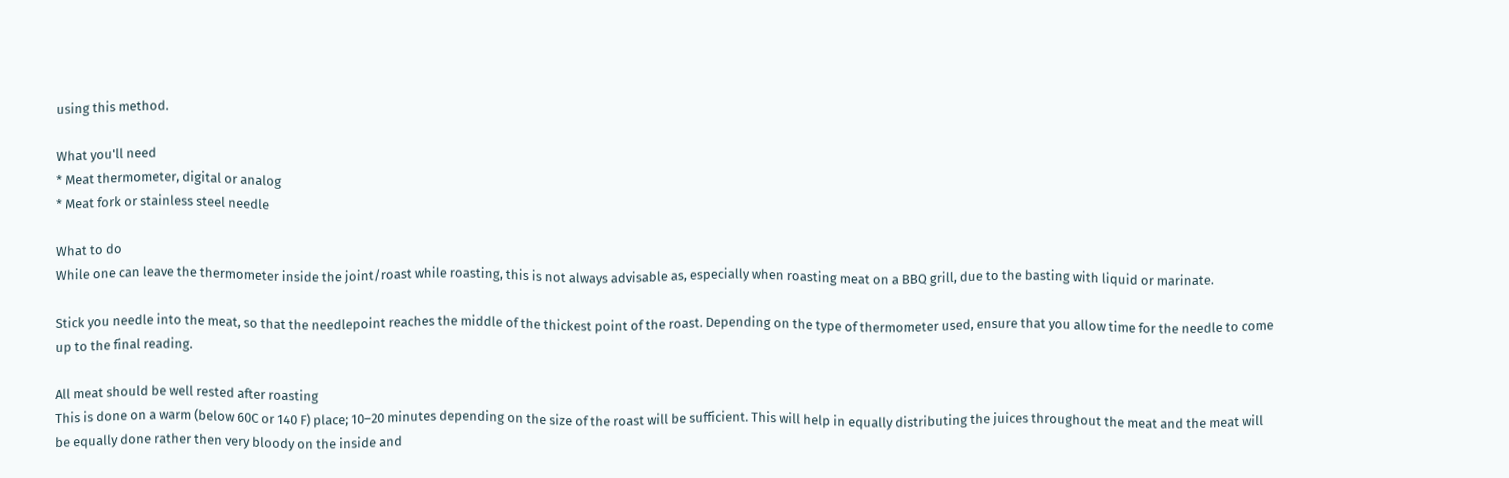using this method.

What you'll need
* Meat thermometer, digital or analog
* Meat fork or stainless steel needle

What to do
While one can leave the thermometer inside the joint/roast while roasting, this is not always advisable as, especially when roasting meat on a BBQ grill, due to the basting with liquid or marinate.

Stick you needle into the meat, so that the needlepoint reaches the middle of the thickest point of the roast. Depending on the type of thermometer used, ensure that you allow time for the needle to come up to the final reading.

All meat should be well rested after roasting
This is done on a warm (below 60C or 140 F) place; 10–20 minutes depending on the size of the roast will be sufficient. This will help in equally distributing the juices throughout the meat and the meat will be equally done rather then very bloody on the inside and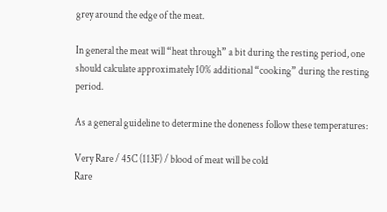grey around the edge of the meat.

In general the meat will “heat through” a bit during the resting period, one should calculate approximately 10% additional “cooking” during the resting period.

As a general guideline to determine the doneness follow these temperatures:

Very Rare / 45C (113F) / blood of meat will be cold
Rare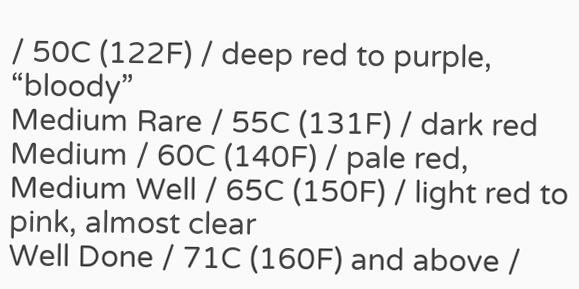/ 50C (122F) / deep red to purple, “bloody”
Medium Rare / 55C (131F) / dark red
Medium / 60C (140F) / pale red,
Medium Well / 65C (150F) / light red to pink, almost clear
Well Done / 71C (160F) and above /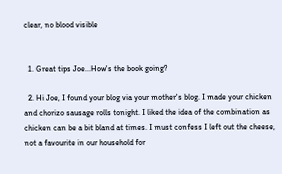clear, no blood visible


  1. Great tips Joe...How's the book going?

  2. Hi Joe, I found your blog via your mother's blog. I made your chicken and chorizo sausage rolls tonight. I liked the idea of the combination as chicken can be a bit bland at times. I must confess I left out the cheese, not a favourite in our household for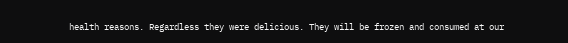health reasons. Regardless they were delicious. They will be frozen and consumed at our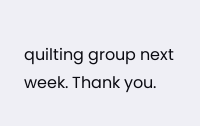quilting group next week. Thank you.